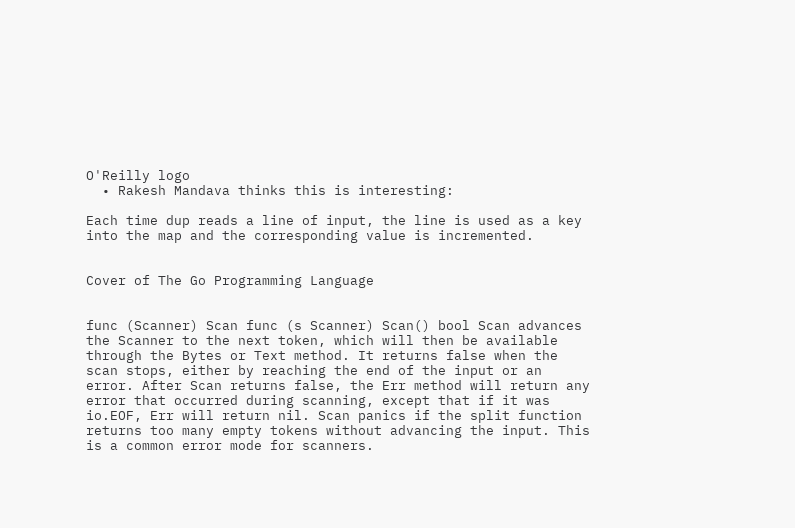O'Reilly logo
  • Rakesh Mandava thinks this is interesting:

Each time dup reads a line of input, the line is used as a key into the map and the corresponding value is incremented.


Cover of The Go Programming Language


func (Scanner) Scan func (s Scanner) Scan() bool Scan advances the Scanner to the next token, which will then be available through the Bytes or Text method. It returns false when the scan stops, either by reaching the end of the input or an error. After Scan returns false, the Err method will return any error that occurred during scanning, except that if it was io.EOF, Err will return nil. Scan panics if the split function returns too many empty tokens without advancing the input. This is a common error mode for scanners.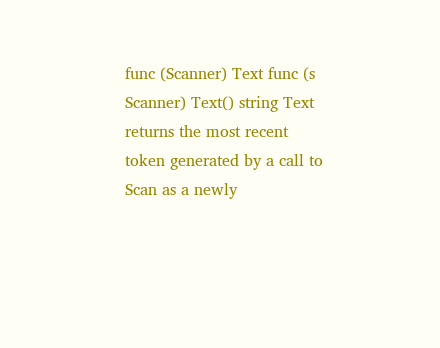func (Scanner) Text func (s Scanner) Text() string Text returns the most recent token generated by a call to Scan as a newly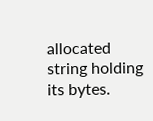allocated string holding its bytes.